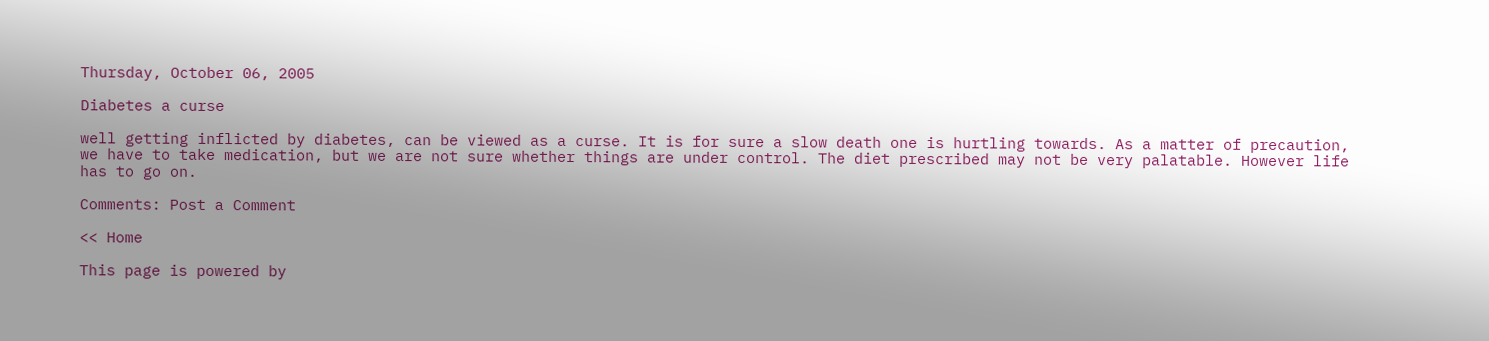Thursday, October 06, 2005

Diabetes a curse

well getting inflicted by diabetes, can be viewed as a curse. It is for sure a slow death one is hurtling towards. As a matter of precaution, we have to take medication, but we are not sure whether things are under control. The diet prescribed may not be very palatable. However life has to go on.

Comments: Post a Comment

<< Home

This page is powered by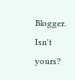Blogger. Isn't yours?